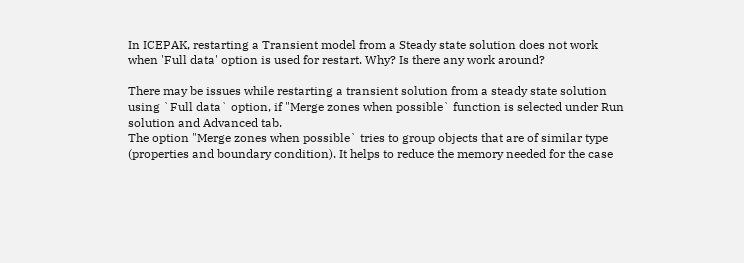In ICEPAK, restarting a Transient model from a Steady state solution does not work when 'Full data' option is used for restart. Why? Is there any work around?

There may be issues while restarting a transient solution from a steady state solution using `Full data` option, if "Merge zones when possible` function is selected under Run solution and Advanced tab.
The option "Merge zones when possible` tries to group objects that are of similar type (properties and boundary condition). It helps to reduce the memory needed for the case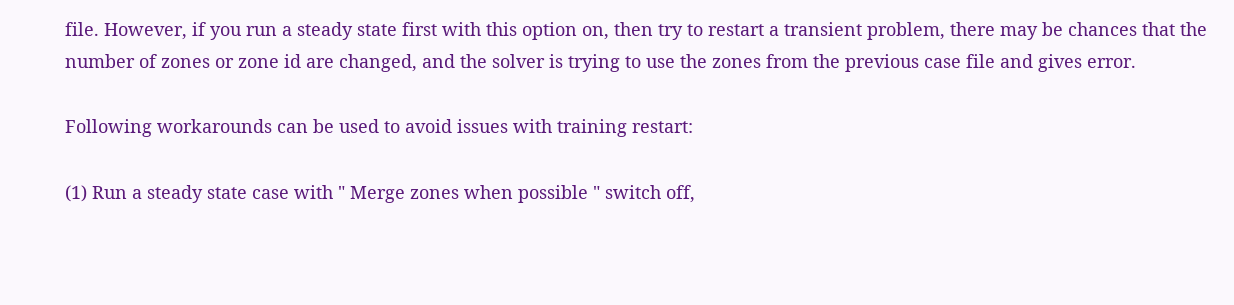file. However, if you run a steady state first with this option on, then try to restart a transient problem, there may be chances that the number of zones or zone id are changed, and the solver is trying to use the zones from the previous case file and gives error.

Following workarounds can be used to avoid issues with training restart:

(1) Run a steady state case with " Merge zones when possible " switch off,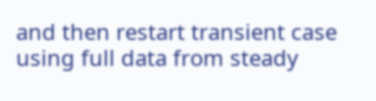and then restart transient case using full data from steady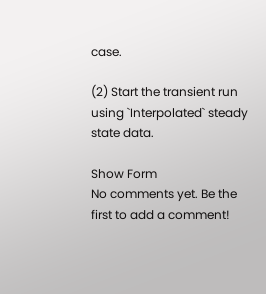case.

(2) Start the transient run using `Interpolated` steady state data.

Show Form
No comments yet. Be the first to add a comment!